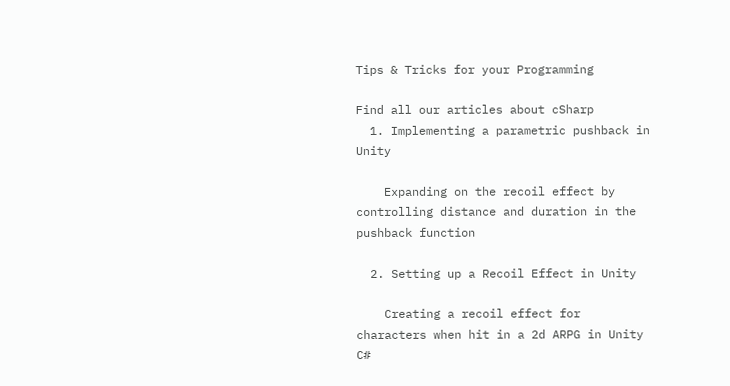Tips & Tricks for your Programming

Find all our articles about cSharp
  1. Implementing a parametric pushback in Unity

    Expanding on the recoil effect by controlling distance and duration in the pushback function

  2. Setting up a Recoil Effect in Unity

    Creating a recoil effect for characters when hit in a 2d ARPG in Unity C#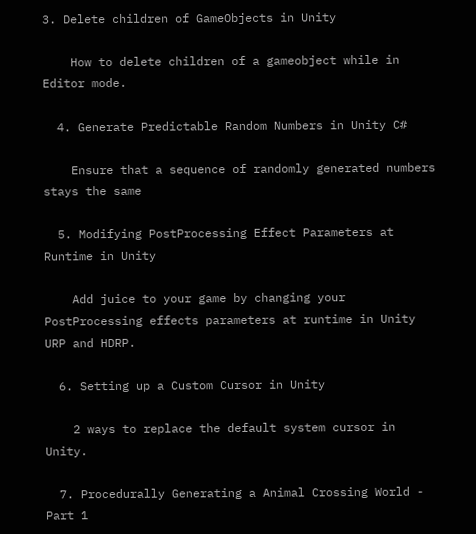3. Delete children of GameObjects in Unity

    How to delete children of a gameobject while in Editor mode.

  4. Generate Predictable Random Numbers in Unity C#

    Ensure that a sequence of randomly generated numbers stays the same

  5. Modifying PostProcessing Effect Parameters at Runtime in Unity

    Add juice to your game by changing your PostProcessing effects parameters at runtime in Unity URP and HDRP.

  6. Setting up a Custom Cursor in Unity

    2 ways to replace the default system cursor in Unity.

  7. Procedurally Generating a Animal Crossing World - Part 1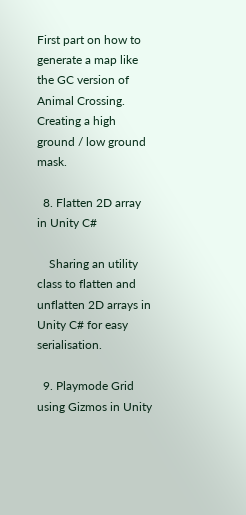First part on how to generate a map like the GC version of Animal Crossing. Creating a high ground / low ground mask.

  8. Flatten 2D array in Unity C#

    Sharing an utility class to flatten and unflatten 2D arrays in Unity C# for easy serialisation.

  9. Playmode Grid using Gizmos in Unity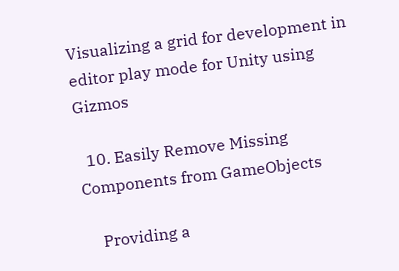Visualizing a grid for development in editor play mode for Unity using Gizmos

  10. Easily Remove Missing Components from GameObjects

    Providing a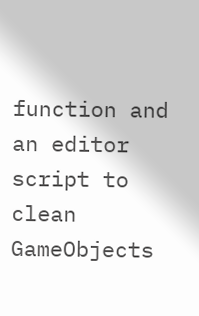function and an editor script to clean GameObjects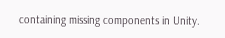containing missing components in Unity.